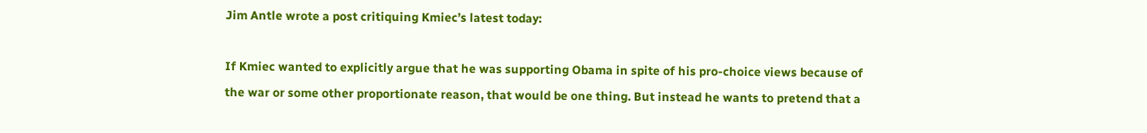Jim Antle wrote a post critiquing Kmiec’s latest today:

If Kmiec wanted to explicitly argue that he was supporting Obama in spite of his pro-choice views because of the war or some other proportionate reason, that would be one thing. But instead he wants to pretend that a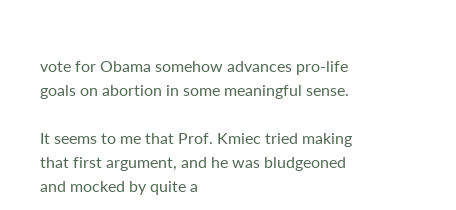vote for Obama somehow advances pro-life goals on abortion in some meaningful sense.

It seems to me that Prof. Kmiec tried making that first argument, and he was bludgeoned and mocked by quite a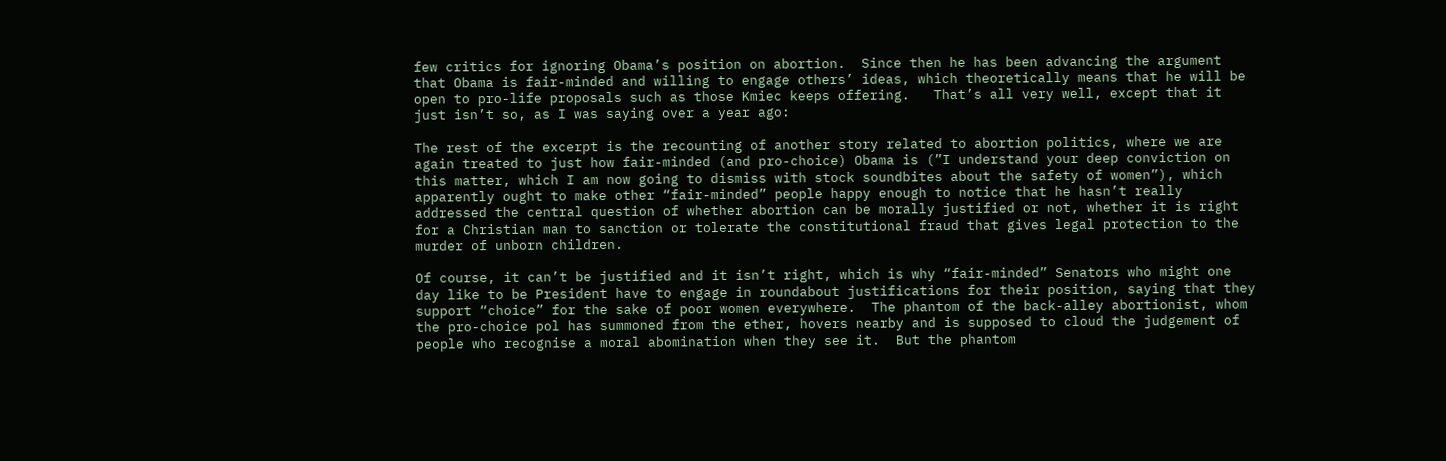few critics for ignoring Obama’s position on abortion.  Since then he has been advancing the argument that Obama is fair-minded and willing to engage others’ ideas, which theoretically means that he will be open to pro-life proposals such as those Kmiec keeps offering.   That’s all very well, except that it just isn’t so, as I was saying over a year ago:

The rest of the excerpt is the recounting of another story related to abortion politics, where we are again treated to just how fair-minded (and pro-choice) Obama is (”I understand your deep conviction on this matter, which I am now going to dismiss with stock soundbites about the safety of women”), which apparently ought to make other “fair-minded” people happy enough to notice that he hasn’t really addressed the central question of whether abortion can be morally justified or not, whether it is right for a Christian man to sanction or tolerate the constitutional fraud that gives legal protection to the murder of unborn children.

Of course, it can’t be justified and it isn’t right, which is why “fair-minded” Senators who might one day like to be President have to engage in roundabout justifications for their position, saying that they support “choice” for the sake of poor women everywhere.  The phantom of the back-alley abortionist, whom the pro-choice pol has summoned from the ether, hovers nearby and is supposed to cloud the judgement of people who recognise a moral abomination when they see it.  But the phantom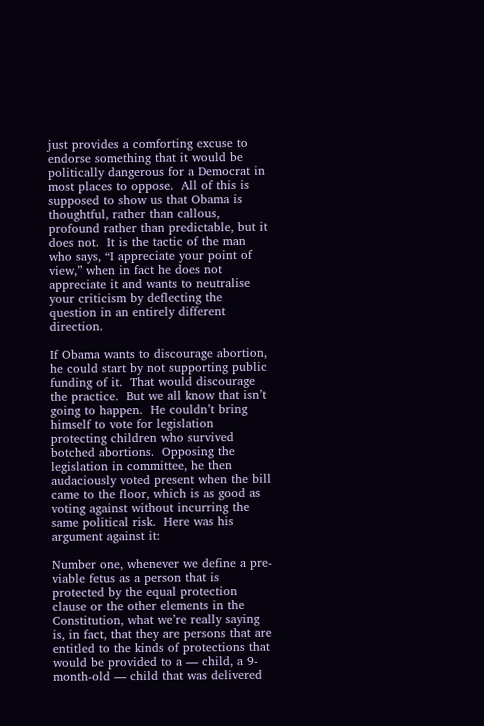just provides a comforting excuse to endorse something that it would be politically dangerous for a Democrat in most places to oppose.  All of this is supposed to show us that Obama is thoughtful, rather than callous, profound rather than predictable, but it does not.  It is the tactic of the man who says, “I appreciate your point of view,” when in fact he does not appreciate it and wants to neutralise your criticism by deflecting the question in an entirely different direction.

If Obama wants to discourage abortion, he could start by not supporting public funding of it.  That would discourage the practice.  But we all know that isn’t going to happen.  He couldn’t bring himself to vote for legislation protecting children who survived botched abortions.  Opposing the legislation in committee, he then audaciously voted present when the bill came to the floor, which is as good as voting against without incurring the same political risk.  Here was his argument against it:

Number one, whenever we define a pre-viable fetus as a person that is protected by the equal protection clause or the other elements in the Constitution, what we’re really saying is, in fact, that they are persons that are entitled to the kinds of protections that would be provided to a — child, a 9-month-old — child that was delivered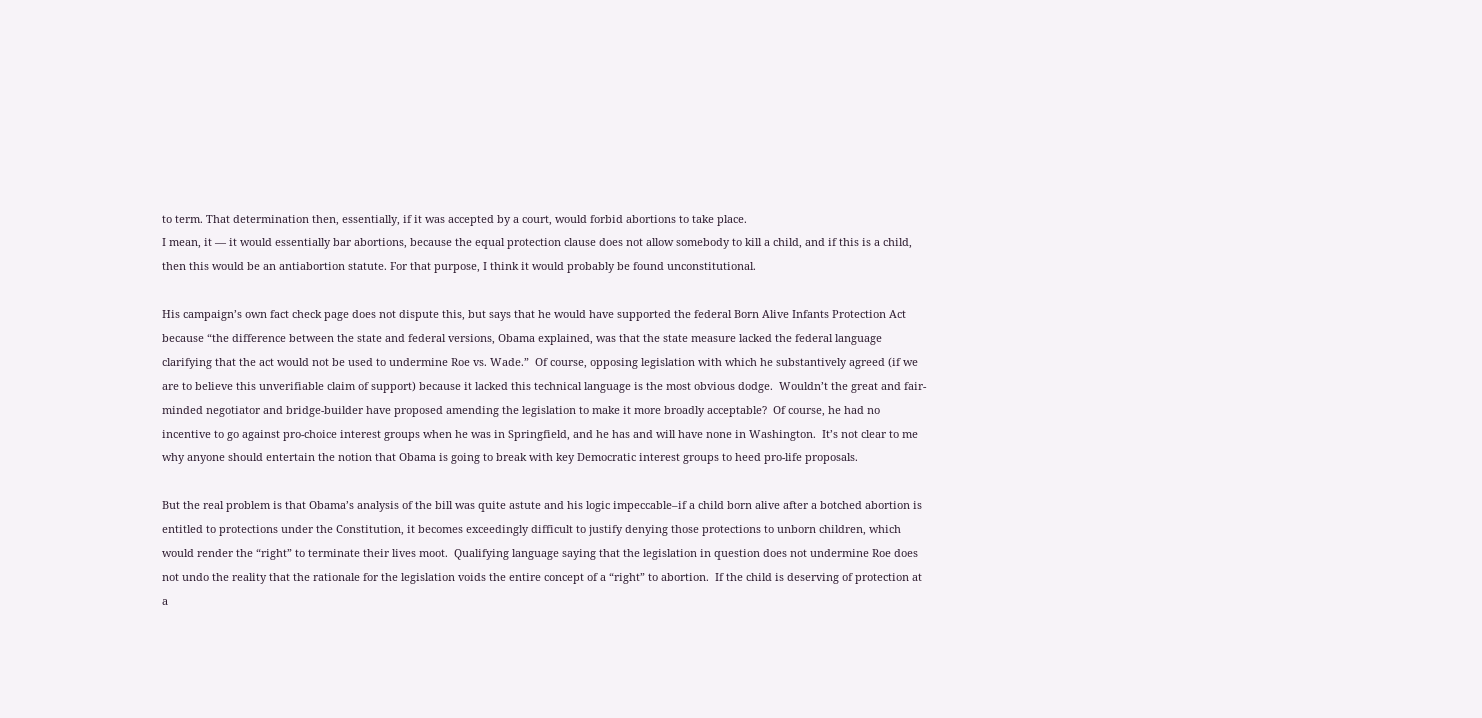to term. That determination then, essentially, if it was accepted by a court, would forbid abortions to take place.
I mean, it — it would essentially bar abortions, because the equal protection clause does not allow somebody to kill a child, and if this is a child, then this would be an antiabortion statute. For that purpose, I think it would probably be found unconstitutional.

His campaign’s own fact check page does not dispute this, but says that he would have supported the federal Born Alive Infants Protection Act because “the difference between the state and federal versions, Obama explained, was that the state measure lacked the federal language clarifying that the act would not be used to undermine Roe vs. Wade.”  Of course, opposing legislation with which he substantively agreed (if we are to believe this unverifiable claim of support) because it lacked this technical language is the most obvious dodge.  Wouldn’t the great and fair-minded negotiator and bridge-builder have proposed amending the legislation to make it more broadly acceptable?  Of course, he had no incentive to go against pro-choice interest groups when he was in Springfield, and he has and will have none in Washington.  It’s not clear to me why anyone should entertain the notion that Obama is going to break with key Democratic interest groups to heed pro-life proposals.

But the real problem is that Obama’s analysis of the bill was quite astute and his logic impeccable–if a child born alive after a botched abortion is entitled to protections under the Constitution, it becomes exceedingly difficult to justify denying those protections to unborn children, which would render the “right” to terminate their lives moot.  Qualifying language saying that the legislation in question does not undermine Roe does not undo the reality that the rationale for the legislation voids the entire concept of a “right” to abortion.  If the child is deserving of protection at a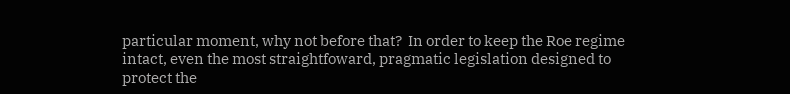particular moment, why not before that?  In order to keep the Roe regime intact, even the most straightfoward, pragmatic legislation designed to protect the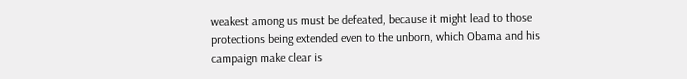weakest among us must be defeated, because it might lead to those protections being extended even to the unborn, which Obama and his campaign make clear is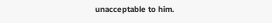unacceptable to him.